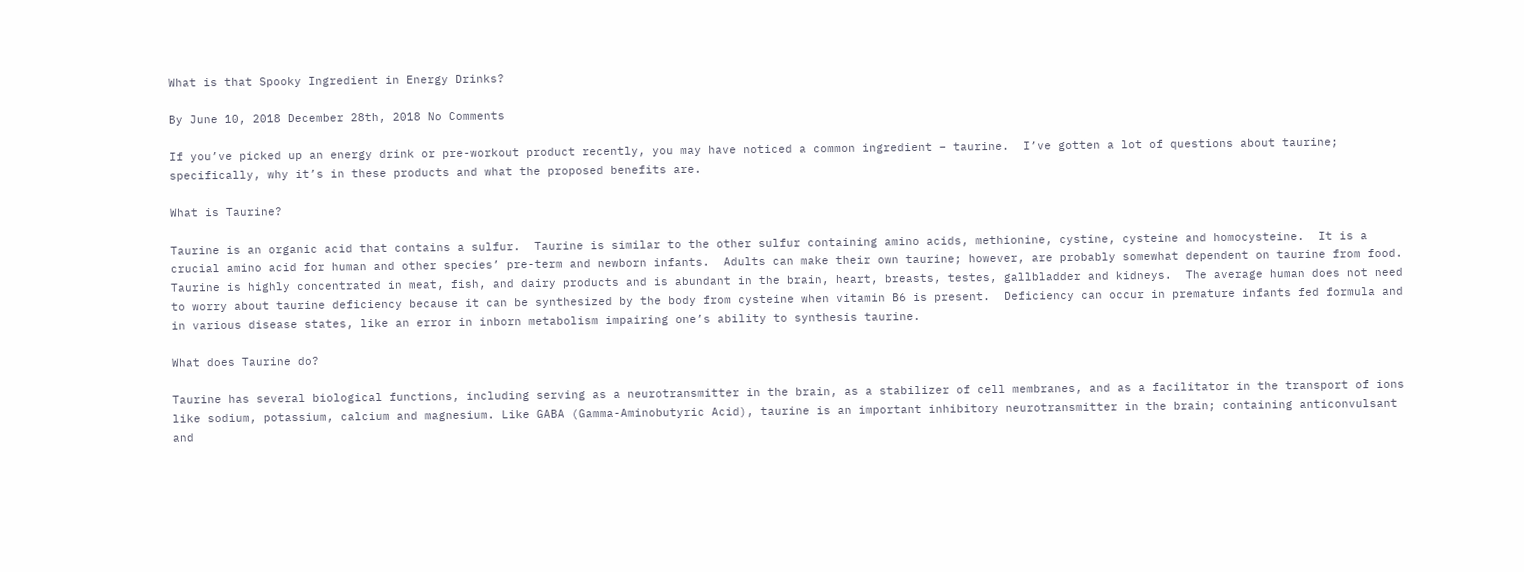What is that Spooky Ingredient in Energy Drinks?

By June 10, 2018 December 28th, 2018 No Comments

If you’ve picked up an energy drink or pre-workout product recently, you may have noticed a common ingredient – taurine.  I’ve gotten a lot of questions about taurine; specifically, why it’s in these products and what the proposed benefits are.

What is Taurine?

Taurine is an organic acid that contains a sulfur.  Taurine is similar to the other sulfur containing amino acids, methionine, cystine, cysteine and homocysteine.  It is a crucial amino acid for human and other species’ pre-term and newborn infants.  Adults can make their own taurine; however, are probably somewhat dependent on taurine from food.  Taurine is highly concentrated in meat, fish, and dairy products and is abundant in the brain, heart, breasts, testes, gallbladder and kidneys.  The average human does not need to worry about taurine deficiency because it can be synthesized by the body from cysteine when vitamin B6 is present.  Deficiency can occur in premature infants fed formula and in various disease states, like an error in inborn metabolism impairing one’s ability to synthesis taurine.

What does Taurine do?

Taurine has several biological functions, including serving as a neurotransmitter in the brain, as a stabilizer of cell membranes, and as a facilitator in the transport of ions like sodium, potassium, calcium and magnesium. Like GABA (Gamma-Aminobutyric Acid), taurine is an important inhibitory neurotransmitter in the brain; containing anticonvulsant and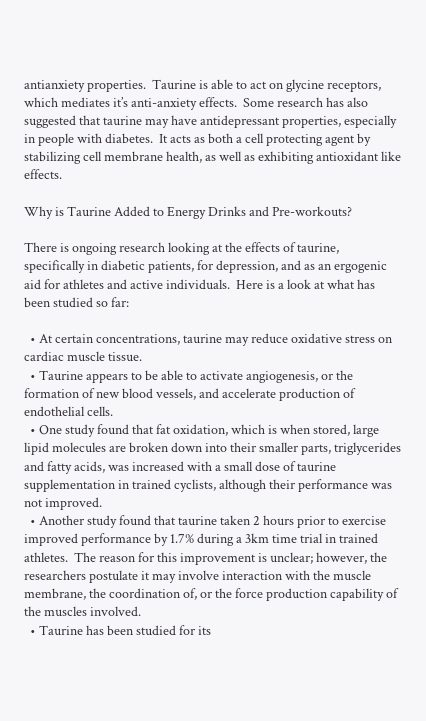antianxiety properties.  Taurine is able to act on glycine receptors, which mediates it’s anti-anxiety effects.  Some research has also suggested that taurine may have antidepressant properties, especially in people with diabetes.  It acts as both a cell protecting agent by stabilizing cell membrane health, as well as exhibiting antioxidant like effects.

Why is Taurine Added to Energy Drinks and Pre-workouts?

There is ongoing research looking at the effects of taurine, specifically in diabetic patients, for depression, and as an ergogenic aid for athletes and active individuals.  Here is a look at what has been studied so far:

  • At certain concentrations, taurine may reduce oxidative stress on cardiac muscle tissue.
  • Taurine appears to be able to activate angiogenesis, or the formation of new blood vessels, and accelerate production of endothelial cells.
  • One study found that fat oxidation, which is when stored, large lipid molecules are broken down into their smaller parts, triglycerides and fatty acids, was increased with a small dose of taurine supplementation in trained cyclists, although their performance was not improved.
  • Another study found that taurine taken 2 hours prior to exercise improved performance by 1.7% during a 3km time trial in trained athletes.  The reason for this improvement is unclear; however, the researchers postulate it may involve interaction with the muscle membrane, the coordination of, or the force production capability of the muscles involved.
  • Taurine has been studied for its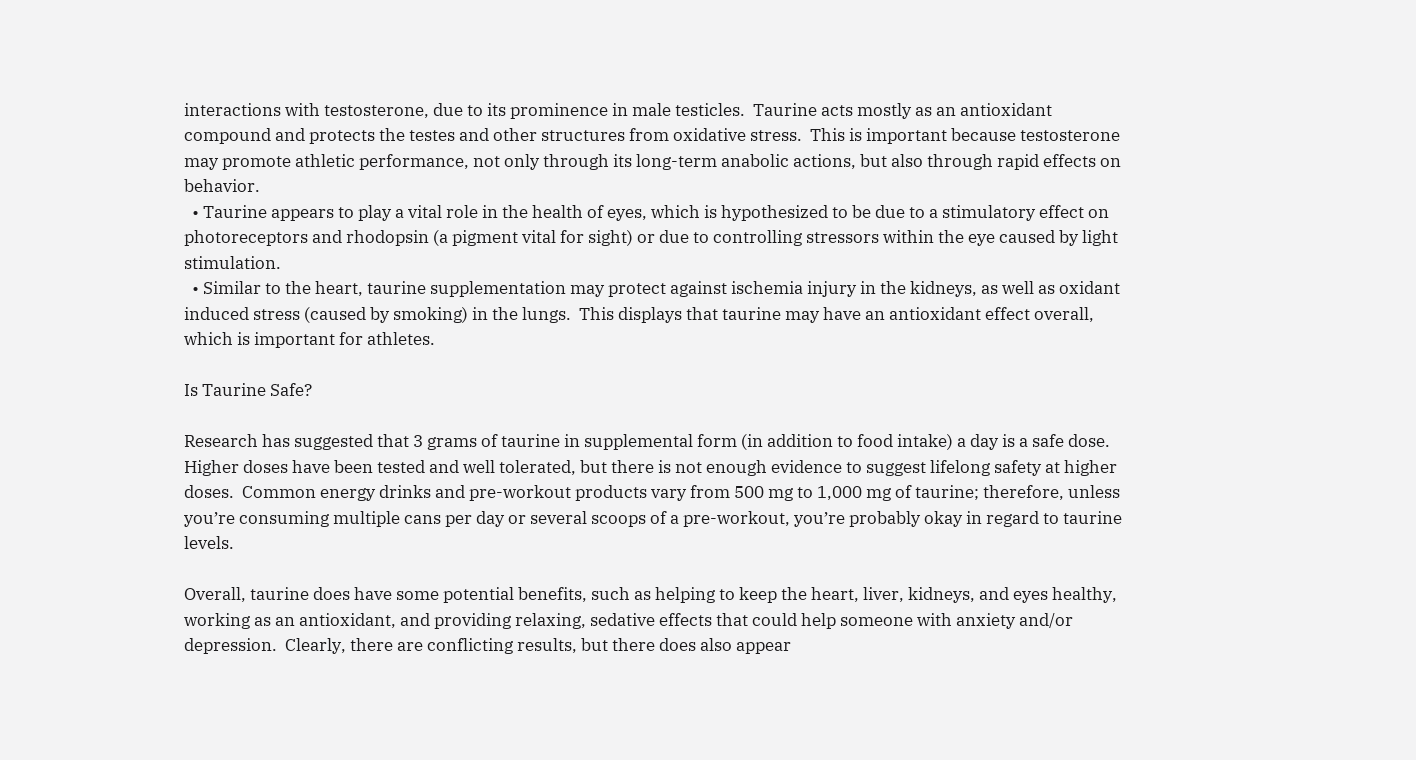interactions with testosterone, due to its prominence in male testicles.  Taurine acts mostly as an antioxidant compound and protects the testes and other structures from oxidative stress.  This is important because testosterone may promote athletic performance, not only through its long-term anabolic actions, but also through rapid effects on behavior.
  • Taurine appears to play a vital role in the health of eyes, which is hypothesized to be due to a stimulatory effect on photoreceptors and rhodopsin (a pigment vital for sight) or due to controlling stressors within the eye caused by light stimulation.
  • Similar to the heart, taurine supplementation may protect against ischemia injury in the kidneys, as well as oxidant induced stress (caused by smoking) in the lungs.  This displays that taurine may have an antioxidant effect overall, which is important for athletes.

Is Taurine Safe?

Research has suggested that 3 grams of taurine in supplemental form (in addition to food intake) a day is a safe dose.  Higher doses have been tested and well tolerated, but there is not enough evidence to suggest lifelong safety at higher doses.  Common energy drinks and pre-workout products vary from 500 mg to 1,000 mg of taurine; therefore, unless you’re consuming multiple cans per day or several scoops of a pre-workout, you’re probably okay in regard to taurine levels.

Overall, taurine does have some potential benefits, such as helping to keep the heart, liver, kidneys, and eyes healthy, working as an antioxidant, and providing relaxing, sedative effects that could help someone with anxiety and/or depression.  Clearly, there are conflicting results, but there does also appear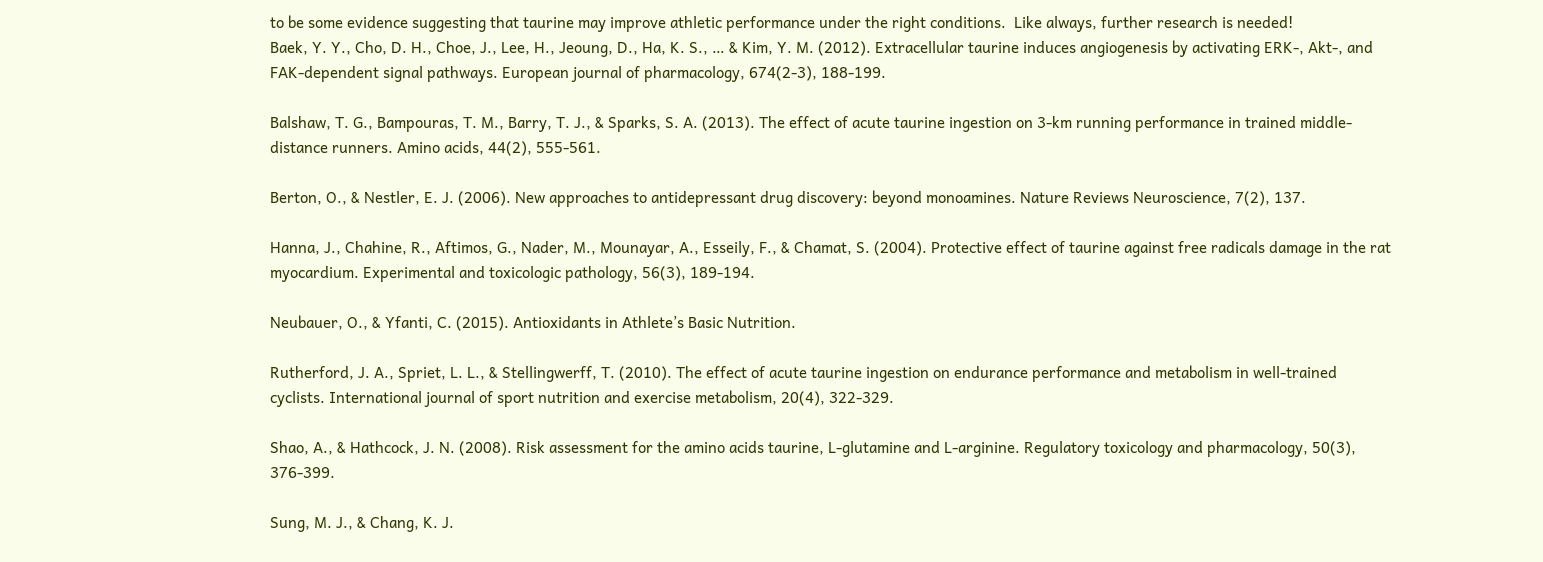to be some evidence suggesting that taurine may improve athletic performance under the right conditions.  Like always, further research is needed!
Baek, Y. Y., Cho, D. H., Choe, J., Lee, H., Jeoung, D., Ha, K. S., … & Kim, Y. M. (2012). Extracellular taurine induces angiogenesis by activating ERK-, Akt-, and FAK-dependent signal pathways. European journal of pharmacology, 674(2-3), 188-199.

Balshaw, T. G., Bampouras, T. M., Barry, T. J., & Sparks, S. A. (2013). The effect of acute taurine ingestion on 3-km running performance in trained middle-distance runners. Amino acids, 44(2), 555-561.

Berton, O., & Nestler, E. J. (2006). New approaches to antidepressant drug discovery: beyond monoamines. Nature Reviews Neuroscience, 7(2), 137.

Hanna, J., Chahine, R., Aftimos, G., Nader, M., Mounayar, A., Esseily, F., & Chamat, S. (2004). Protective effect of taurine against free radicals damage in the rat myocardium. Experimental and toxicologic pathology, 56(3), 189-194.

Neubauer, O., & Yfanti, C. (2015). Antioxidants in Athlete’s Basic Nutrition.

Rutherford, J. A., Spriet, L. L., & Stellingwerff, T. (2010). The effect of acute taurine ingestion on endurance performance and metabolism in well-trained cyclists. International journal of sport nutrition and exercise metabolism, 20(4), 322-329.

Shao, A., & Hathcock, J. N. (2008). Risk assessment for the amino acids taurine, L-glutamine and L-arginine. Regulatory toxicology and pharmacology, 50(3), 376-399.

Sung, M. J., & Chang, K. J.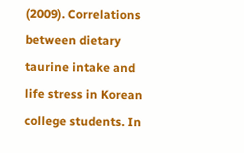(2009). Correlations between dietary taurine intake and life stress in Korean college students. In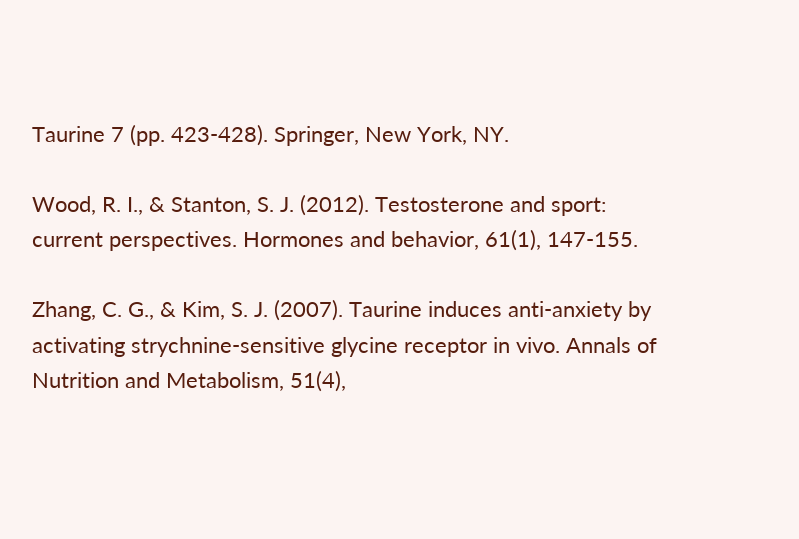Taurine 7 (pp. 423-428). Springer, New York, NY.

Wood, R. I., & Stanton, S. J. (2012). Testosterone and sport: current perspectives. Hormones and behavior, 61(1), 147-155.

Zhang, C. G., & Kim, S. J. (2007). Taurine induces anti-anxiety by activating strychnine-sensitive glycine receptor in vivo. Annals of Nutrition and Metabolism, 51(4),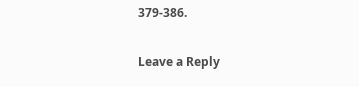379-386.

Leave a Reply